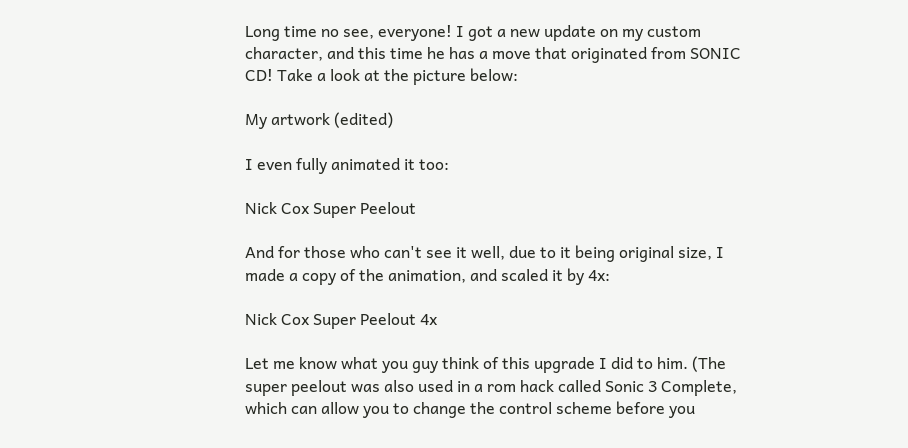Long time no see, everyone! I got a new update on my custom character, and this time he has a move that originated from SONIC CD! Take a look at the picture below:

My artwork (edited)

I even fully animated it too:

Nick Cox Super Peelout

And for those who can't see it well, due to it being original size, I made a copy of the animation, and scaled it by 4x:

Nick Cox Super Peelout 4x

Let me know what you guy think of this upgrade I did to him. (The super peelout was also used in a rom hack called Sonic 3 Complete, which can allow you to change the control scheme before you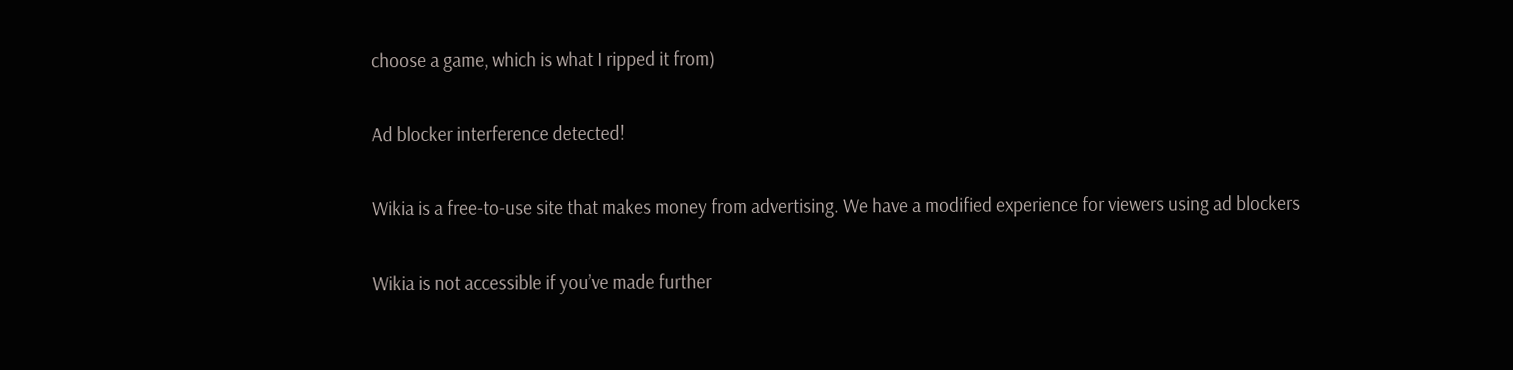choose a game, which is what I ripped it from)

Ad blocker interference detected!

Wikia is a free-to-use site that makes money from advertising. We have a modified experience for viewers using ad blockers

Wikia is not accessible if you’ve made further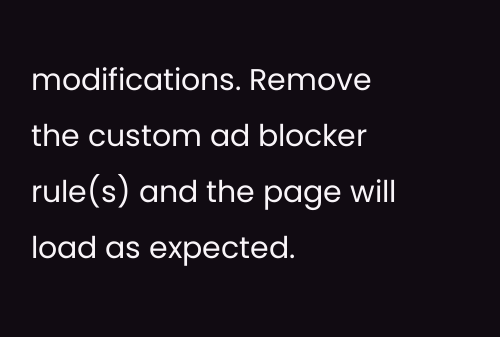modifications. Remove the custom ad blocker rule(s) and the page will load as expected.